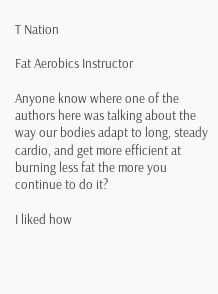T Nation

Fat Aerobics Instructor

Anyone know where one of the authors here was talking about the way our bodies adapt to long, steady cardio, and get more efficient at burning less fat the more you continue to do it?

I liked how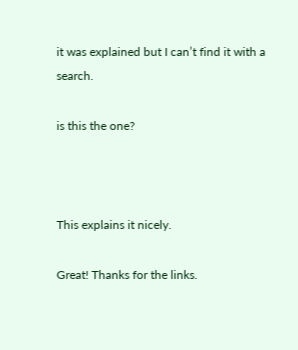it was explained but I can’t find it with a search.

is this the one?



This explains it nicely.

Great! Thanks for the links.